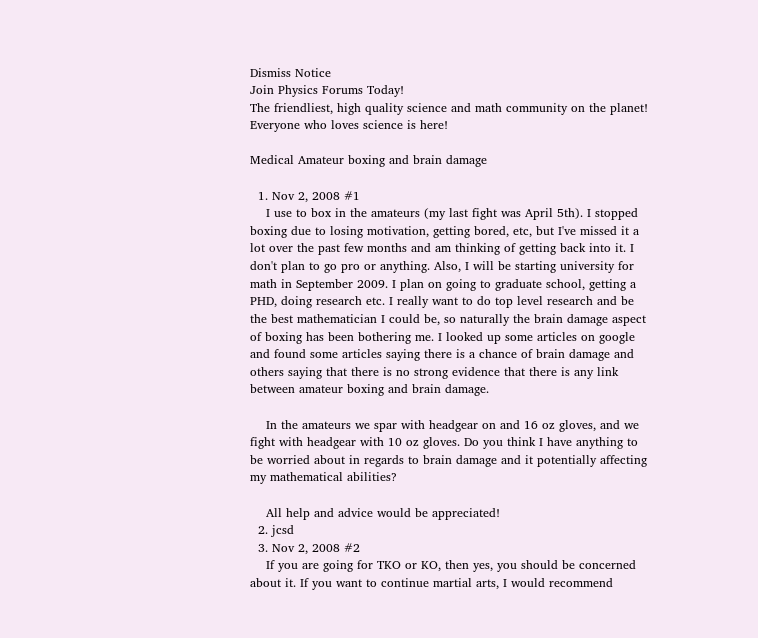Dismiss Notice
Join Physics Forums Today!
The friendliest, high quality science and math community on the planet! Everyone who loves science is here!

Medical Amateur boxing and brain damage

  1. Nov 2, 2008 #1
    I use to box in the amateurs (my last fight was April 5th). I stopped boxing due to losing motivation, getting bored, etc, but I've missed it a lot over the past few months and am thinking of getting back into it. I don't plan to go pro or anything. Also, I will be starting university for math in September 2009. I plan on going to graduate school, getting a PHD, doing research etc. I really want to do top level research and be the best mathematician I could be, so naturally the brain damage aspect of boxing has been bothering me. I looked up some articles on google and found some articles saying there is a chance of brain damage and others saying that there is no strong evidence that there is any link between amateur boxing and brain damage.

    In the amateurs we spar with headgear on and 16 oz gloves, and we fight with headgear with 10 oz gloves. Do you think I have anything to be worried about in regards to brain damage and it potentially affecting my mathematical abilities?

    All help and advice would be appreciated!
  2. jcsd
  3. Nov 2, 2008 #2
    If you are going for TKO or KO, then yes, you should be concerned about it. If you want to continue martial arts, I would recommend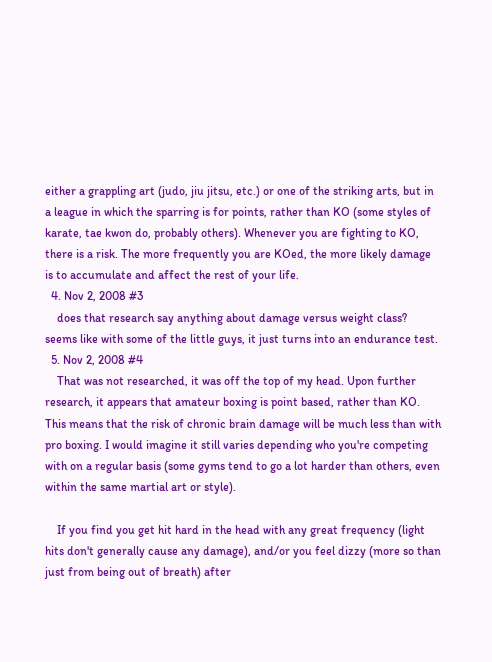either a grappling art (judo, jiu jitsu, etc.) or one of the striking arts, but in a league in which the sparring is for points, rather than KO (some styles of karate, tae kwon do, probably others). Whenever you are fighting to KO, there is a risk. The more frequently you are KOed, the more likely damage is to accumulate and affect the rest of your life.
  4. Nov 2, 2008 #3
    does that research say anything about damage versus weight class? seems like with some of the little guys, it just turns into an endurance test.
  5. Nov 2, 2008 #4
    That was not researched, it was off the top of my head. Upon further research, it appears that amateur boxing is point based, rather than KO. This means that the risk of chronic brain damage will be much less than with pro boxing. I would imagine it still varies depending who you're competing with on a regular basis (some gyms tend to go a lot harder than others, even within the same martial art or style).

    If you find you get hit hard in the head with any great frequency (light hits don't generally cause any damage), and/or you feel dizzy (more so than just from being out of breath) after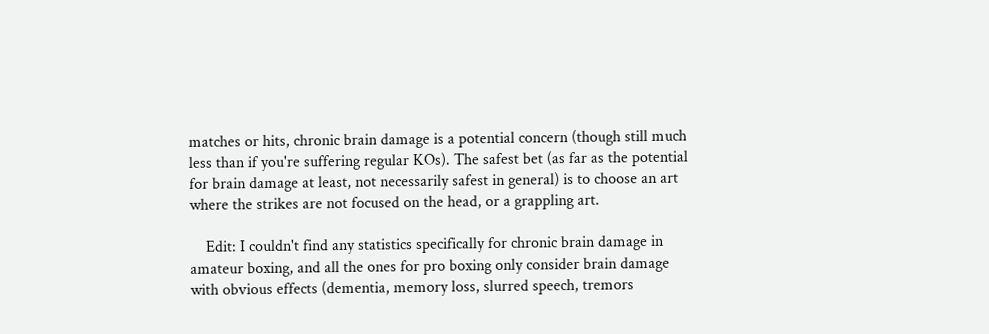matches or hits, chronic brain damage is a potential concern (though still much less than if you're suffering regular KOs). The safest bet (as far as the potential for brain damage at least, not necessarily safest in general) is to choose an art where the strikes are not focused on the head, or a grappling art.

    Edit: I couldn't find any statistics specifically for chronic brain damage in amateur boxing, and all the ones for pro boxing only consider brain damage with obvious effects (dementia, memory loss, slurred speech, tremors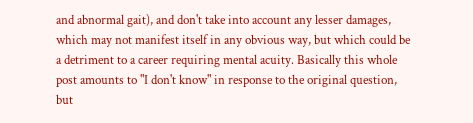and abnormal gait), and don't take into account any lesser damages, which may not manifest itself in any obvious way, but which could be a detriment to a career requiring mental acuity. Basically this whole post amounts to "I don't know" in response to the original question, but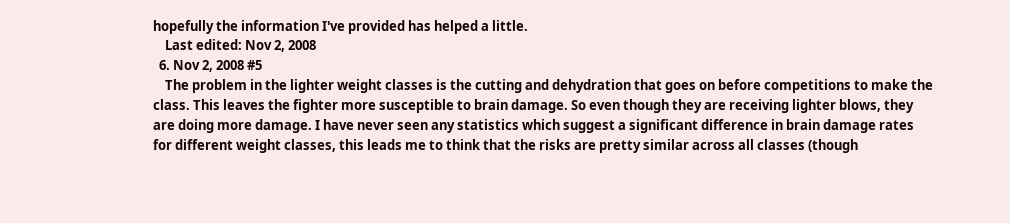hopefully the information I've provided has helped a little.
    Last edited: Nov 2, 2008
  6. Nov 2, 2008 #5
    The problem in the lighter weight classes is the cutting and dehydration that goes on before competitions to make the class. This leaves the fighter more susceptible to brain damage. So even though they are receiving lighter blows, they are doing more damage. I have never seen any statistics which suggest a significant difference in brain damage rates for different weight classes, this leads me to think that the risks are pretty similar across all classes (though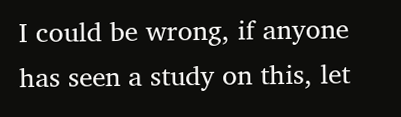I could be wrong, if anyone has seen a study on this, let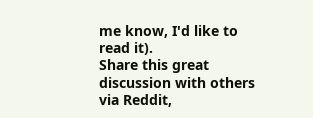me know, I'd like to read it).
Share this great discussion with others via Reddit,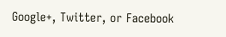Google+, Twitter, or Facebook